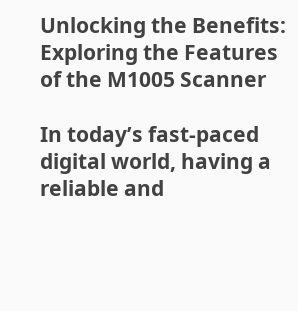Unlocking the Benefits: Exploring the Features of the M1005 Scanner

In today’s fast-paced digital world, having a reliable and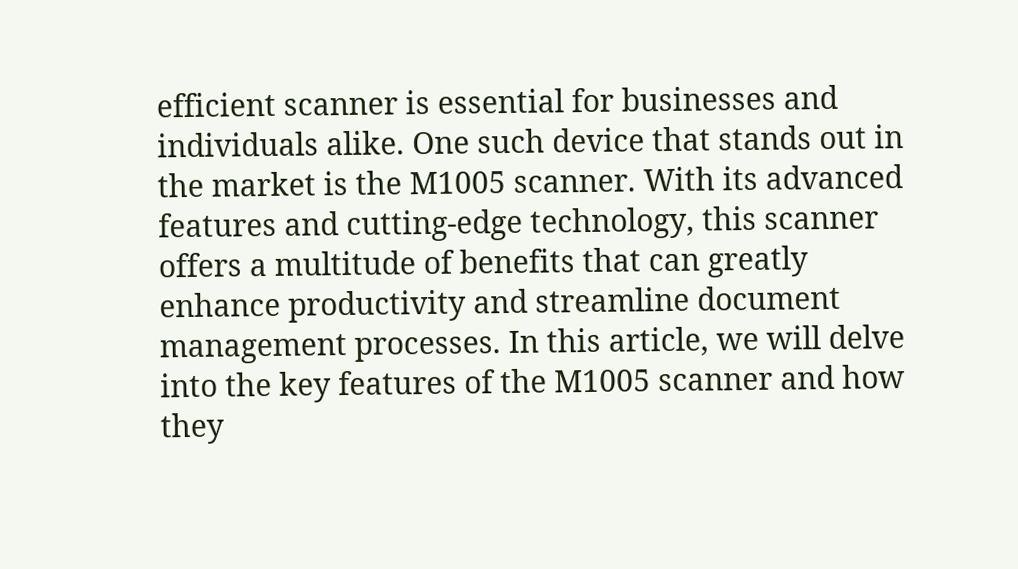efficient scanner is essential for businesses and individuals alike. One such device that stands out in the market is the M1005 scanner. With its advanced features and cutting-edge technology, this scanner offers a multitude of benefits that can greatly enhance productivity and streamline document management processes. In this article, we will delve into the key features of the M1005 scanner and how they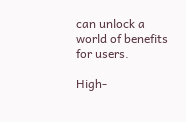can unlock a world of benefits for users.

High-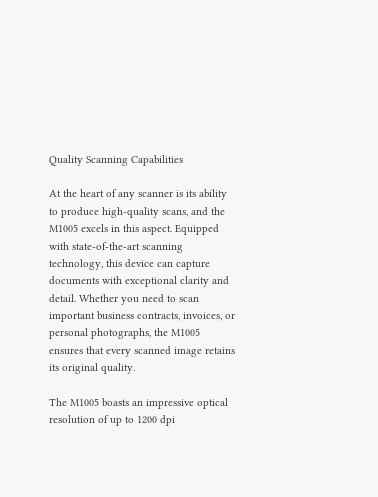Quality Scanning Capabilities

At the heart of any scanner is its ability to produce high-quality scans, and the M1005 excels in this aspect. Equipped with state-of-the-art scanning technology, this device can capture documents with exceptional clarity and detail. Whether you need to scan important business contracts, invoices, or personal photographs, the M1005 ensures that every scanned image retains its original quality.

The M1005 boasts an impressive optical resolution of up to 1200 dpi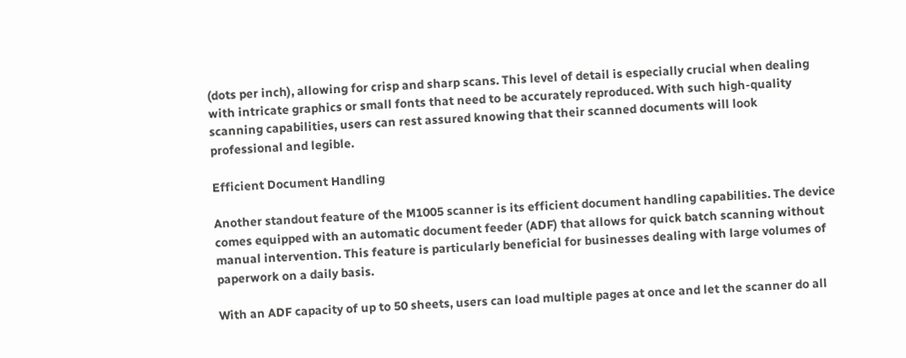(dots per inch), allowing for crisp and sharp scans. This level of detail is especially crucial when dealing with intricate graphics or small fonts that need to be accurately reproduced. With such high-quality scanning capabilities, users can rest assured knowing that their scanned documents will look professional and legible.

Efficient Document Handling

Another standout feature of the M1005 scanner is its efficient document handling capabilities. The device comes equipped with an automatic document feeder (ADF) that allows for quick batch scanning without manual intervention. This feature is particularly beneficial for businesses dealing with large volumes of paperwork on a daily basis.

With an ADF capacity of up to 50 sheets, users can load multiple pages at once and let the scanner do all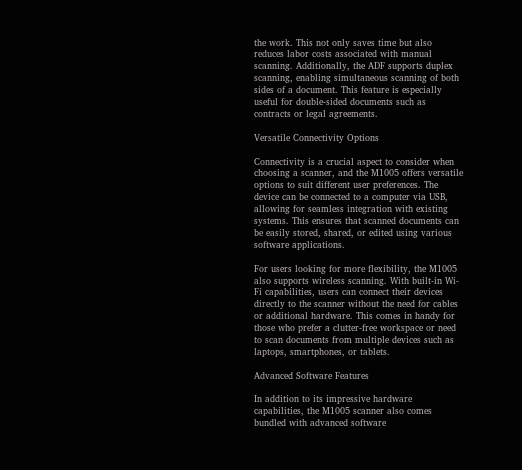the work. This not only saves time but also reduces labor costs associated with manual scanning. Additionally, the ADF supports duplex scanning, enabling simultaneous scanning of both sides of a document. This feature is especially useful for double-sided documents such as contracts or legal agreements.

Versatile Connectivity Options

Connectivity is a crucial aspect to consider when choosing a scanner, and the M1005 offers versatile options to suit different user preferences. The device can be connected to a computer via USB, allowing for seamless integration with existing systems. This ensures that scanned documents can be easily stored, shared, or edited using various software applications.

For users looking for more flexibility, the M1005 also supports wireless scanning. With built-in Wi-Fi capabilities, users can connect their devices directly to the scanner without the need for cables or additional hardware. This comes in handy for those who prefer a clutter-free workspace or need to scan documents from multiple devices such as laptops, smartphones, or tablets.

Advanced Software Features

In addition to its impressive hardware capabilities, the M1005 scanner also comes bundled with advanced software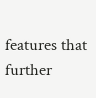features that further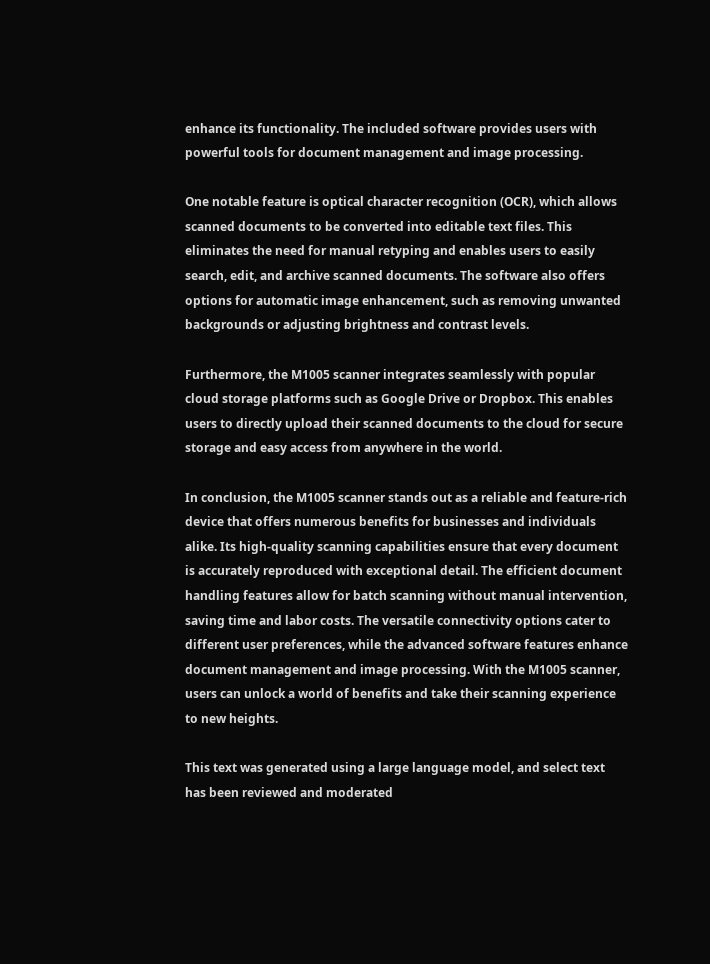enhance its functionality. The included software provides users with powerful tools for document management and image processing.

One notable feature is optical character recognition (OCR), which allows scanned documents to be converted into editable text files. This eliminates the need for manual retyping and enables users to easily search, edit, and archive scanned documents. The software also offers options for automatic image enhancement, such as removing unwanted backgrounds or adjusting brightness and contrast levels.

Furthermore, the M1005 scanner integrates seamlessly with popular cloud storage platforms such as Google Drive or Dropbox. This enables users to directly upload their scanned documents to the cloud for secure storage and easy access from anywhere in the world.

In conclusion, the M1005 scanner stands out as a reliable and feature-rich device that offers numerous benefits for businesses and individuals alike. Its high-quality scanning capabilities ensure that every document is accurately reproduced with exceptional detail. The efficient document handling features allow for batch scanning without manual intervention, saving time and labor costs. The versatile connectivity options cater to different user preferences, while the advanced software features enhance document management and image processing. With the M1005 scanner, users can unlock a world of benefits and take their scanning experience to new heights.

This text was generated using a large language model, and select text has been reviewed and moderated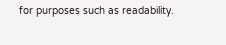for purposes such as readability.